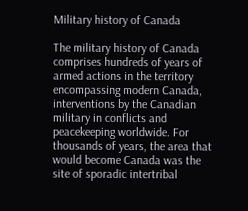Military history of Canada

The military history of Canada comprises hundreds of years of armed actions in the territory encompassing modern Canada, interventions by the Canadian military in conflicts and peacekeeping worldwide. For thousands of years, the area that would become Canada was the site of sporadic intertribal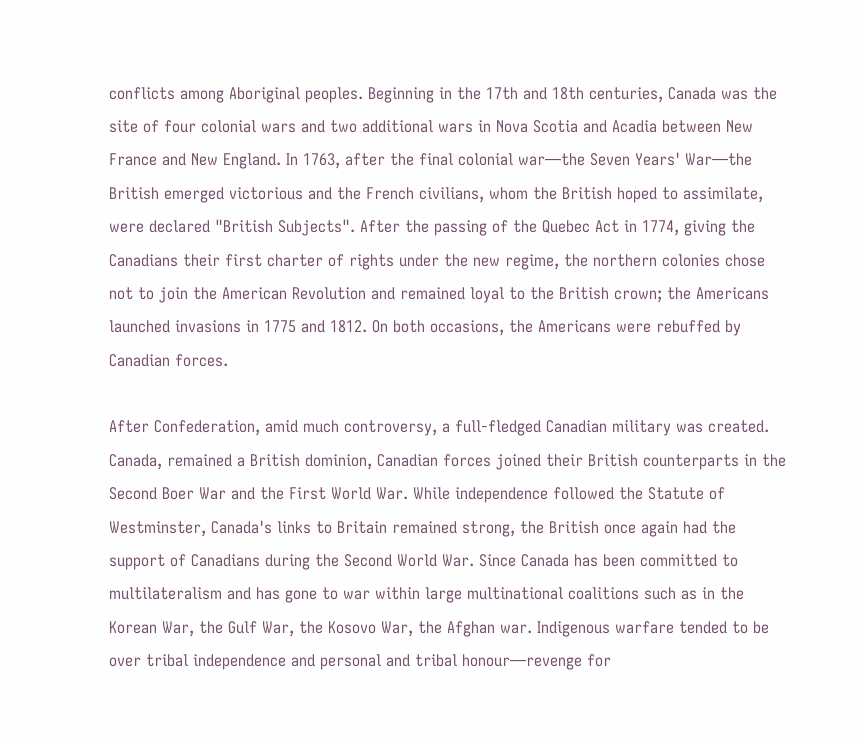conflicts among Aboriginal peoples. Beginning in the 17th and 18th centuries, Canada was the site of four colonial wars and two additional wars in Nova Scotia and Acadia between New France and New England. In 1763, after the final colonial war—the Seven Years' War—the British emerged victorious and the French civilians, whom the British hoped to assimilate, were declared "British Subjects". After the passing of the Quebec Act in 1774, giving the Canadians their first charter of rights under the new regime, the northern colonies chose not to join the American Revolution and remained loyal to the British crown; the Americans launched invasions in 1775 and 1812. On both occasions, the Americans were rebuffed by Canadian forces.

After Confederation, amid much controversy, a full-fledged Canadian military was created. Canada, remained a British dominion, Canadian forces joined their British counterparts in the Second Boer War and the First World War. While independence followed the Statute of Westminster, Canada's links to Britain remained strong, the British once again had the support of Canadians during the Second World War. Since Canada has been committed to multilateralism and has gone to war within large multinational coalitions such as in the Korean War, the Gulf War, the Kosovo War, the Afghan war. Indigenous warfare tended to be over tribal independence and personal and tribal honour—revenge for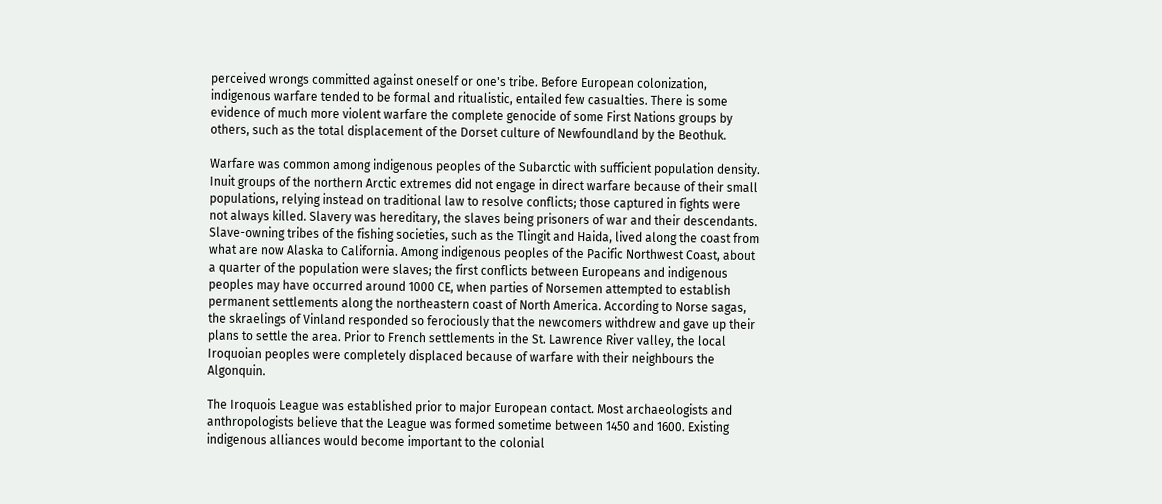perceived wrongs committed against oneself or one's tribe. Before European colonization, indigenous warfare tended to be formal and ritualistic, entailed few casualties. There is some evidence of much more violent warfare the complete genocide of some First Nations groups by others, such as the total displacement of the Dorset culture of Newfoundland by the Beothuk.

Warfare was common among indigenous peoples of the Subarctic with sufficient population density. Inuit groups of the northern Arctic extremes did not engage in direct warfare because of their small populations, relying instead on traditional law to resolve conflicts; those captured in fights were not always killed. Slavery was hereditary, the slaves being prisoners of war and their descendants. Slave-owning tribes of the fishing societies, such as the Tlingit and Haida, lived along the coast from what are now Alaska to California. Among indigenous peoples of the Pacific Northwest Coast, about a quarter of the population were slaves; the first conflicts between Europeans and indigenous peoples may have occurred around 1000 CE, when parties of Norsemen attempted to establish permanent settlements along the northeastern coast of North America. According to Norse sagas, the skraelings of Vinland responded so ferociously that the newcomers withdrew and gave up their plans to settle the area. Prior to French settlements in the St. Lawrence River valley, the local Iroquoian peoples were completely displaced because of warfare with their neighbours the Algonquin.

The Iroquois League was established prior to major European contact. Most archaeologists and anthropologists believe that the League was formed sometime between 1450 and 1600. Existing indigenous alliances would become important to the colonial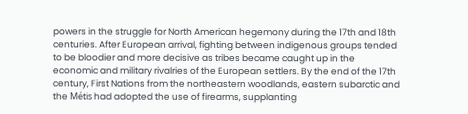powers in the struggle for North American hegemony during the 17th and 18th centuries. After European arrival, fighting between indigenous groups tended to be bloodier and more decisive as tribes became caught up in the economic and military rivalries of the European settlers. By the end of the 17th century, First Nations from the northeastern woodlands, eastern subarctic and the Métis had adopted the use of firearms, supplanting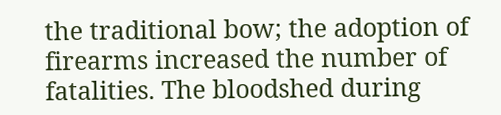the traditional bow; the adoption of firearms increased the number of fatalities. The bloodshed during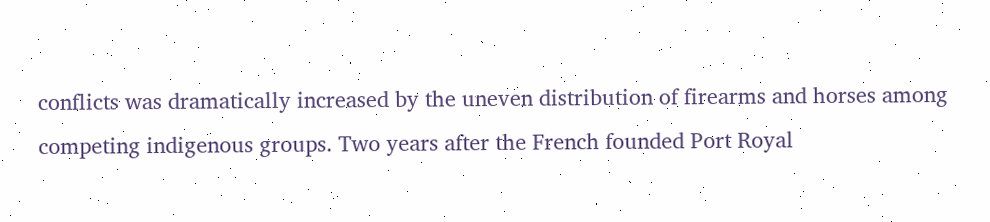conflicts was dramatically increased by the uneven distribution of firearms and horses among competing indigenous groups. Two years after the French founded Port Royal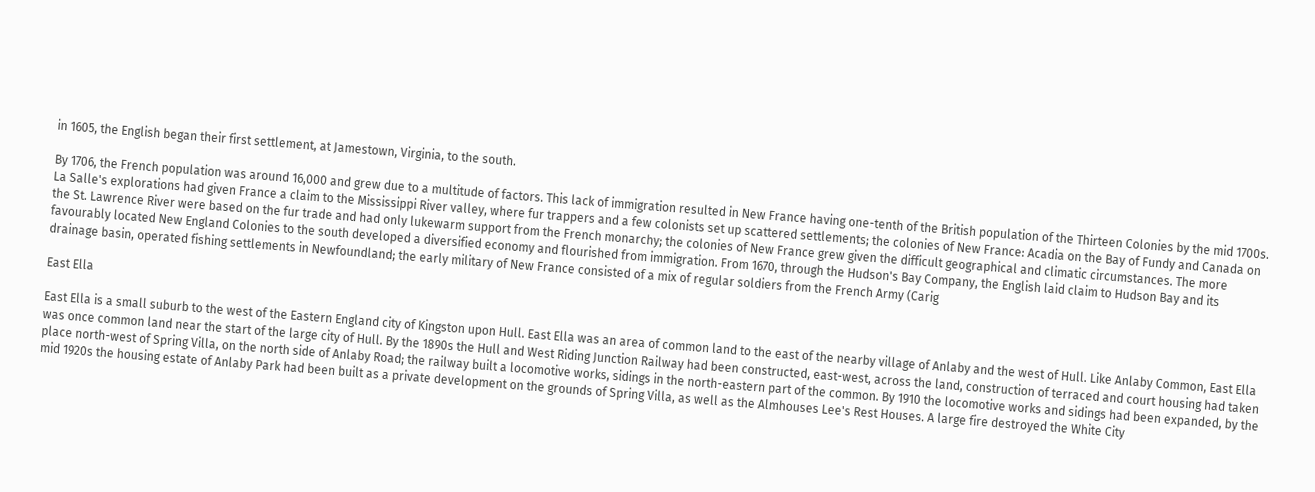in 1605, the English began their first settlement, at Jamestown, Virginia, to the south.

By 1706, the French population was around 16,000 and grew due to a multitude of factors. This lack of immigration resulted in New France having one-tenth of the British population of the Thirteen Colonies by the mid 1700s. La Salle's explorations had given France a claim to the Mississippi River valley, where fur trappers and a few colonists set up scattered settlements; the colonies of New France: Acadia on the Bay of Fundy and Canada on the St. Lawrence River were based on the fur trade and had only lukewarm support from the French monarchy; the colonies of New France grew given the difficult geographical and climatic circumstances. The more favourably located New England Colonies to the south developed a diversified economy and flourished from immigration. From 1670, through the Hudson's Bay Company, the English laid claim to Hudson Bay and its drainage basin, operated fishing settlements in Newfoundland; the early military of New France consisted of a mix of regular soldiers from the French Army (Carig

East Ella

East Ella is a small suburb to the west of the Eastern England city of Kingston upon Hull. East Ella was an area of common land to the east of the nearby village of Anlaby and the west of Hull. Like Anlaby Common, East Ella was once common land near the start of the large city of Hull. By the 1890s the Hull and West Riding Junction Railway had been constructed, east-west, across the land, construction of terraced and court housing had taken place north-west of Spring Villa, on the north side of Anlaby Road; the railway built a locomotive works, sidings in the north-eastern part of the common. By 1910 the locomotive works and sidings had been expanded, by the mid 1920s the housing estate of Anlaby Park had been built as a private development on the grounds of Spring Villa, as well as the Almhouses Lee's Rest Houses. A large fire destroyed the White City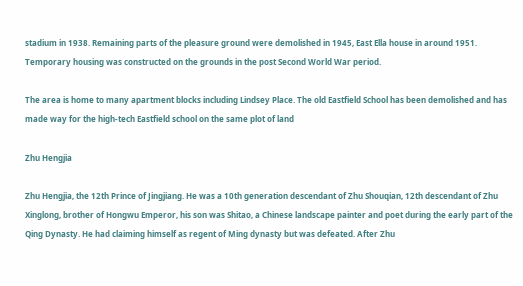stadium in 1938. Remaining parts of the pleasure ground were demolished in 1945, East Ella house in around 1951. Temporary housing was constructed on the grounds in the post Second World War period.

The area is home to many apartment blocks including Lindsey Place. The old Eastfield School has been demolished and has made way for the high-tech Eastfield school on the same plot of land

Zhu Hengjia

Zhu Hengjia, the 12th Prince of Jingjiang. He was a 10th generation descendant of Zhu Shouqian, 12th descendant of Zhu Xinglong, brother of Hongwu Emperor, his son was Shitao, a Chinese landscape painter and poet during the early part of the Qing Dynasty. He had claiming himself as regent of Ming dynasty but was defeated. After Zhu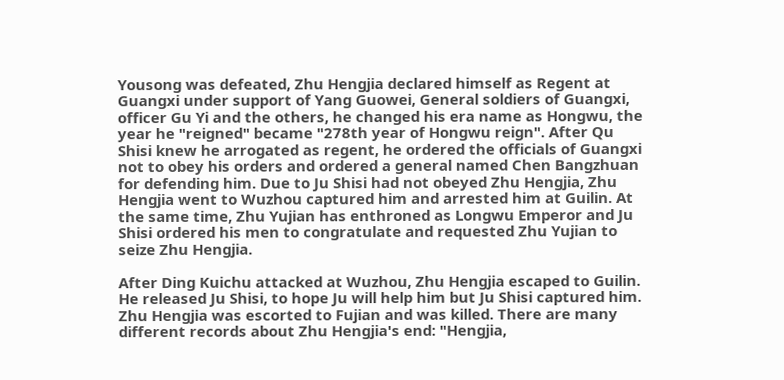Yousong was defeated, Zhu Hengjia declared himself as Regent at Guangxi under support of Yang Guowei, General soldiers of Guangxi, officer Gu Yi and the others, he changed his era name as Hongwu, the year he "reigned" became "278th year of Hongwu reign". After Qu Shisi knew he arrogated as regent, he ordered the officials of Guangxi not to obey his orders and ordered a general named Chen Bangzhuan for defending him. Due to Ju Shisi had not obeyed Zhu Hengjia, Zhu Hengjia went to Wuzhou captured him and arrested him at Guilin. At the same time, Zhu Yujian has enthroned as Longwu Emperor and Ju Shisi ordered his men to congratulate and requested Zhu Yujian to seize Zhu Hengjia.

After Ding Kuichu attacked at Wuzhou, Zhu Hengjia escaped to Guilin. He released Ju Shisi, to hope Ju will help him but Ju Shisi captured him. Zhu Hengjia was escorted to Fujian and was killed. There are many different records about Zhu Hengjia's end: "Hengjia,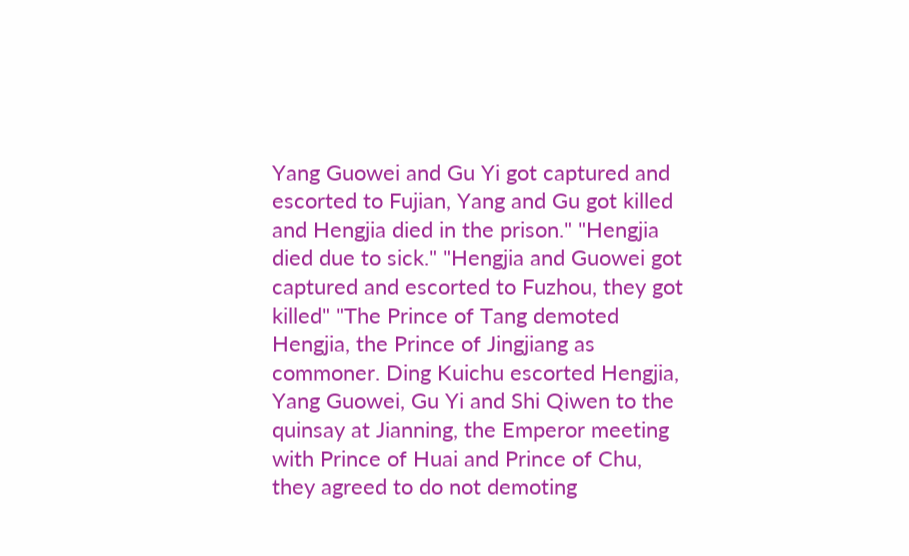Yang Guowei and Gu Yi got captured and escorted to Fujian, Yang and Gu got killed and Hengjia died in the prison." "Hengjia died due to sick." "Hengjia and Guowei got captured and escorted to Fuzhou, they got killed" "The Prince of Tang demoted Hengjia, the Prince of Jingjiang as commoner. Ding Kuichu escorted Hengjia, Yang Guowei, Gu Yi and Shi Qiwen to the quinsay at Jianning, the Emperor meeting with Prince of Huai and Prince of Chu, they agreed to do not demoting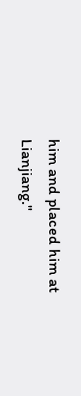him and placed him at Lianjiang."